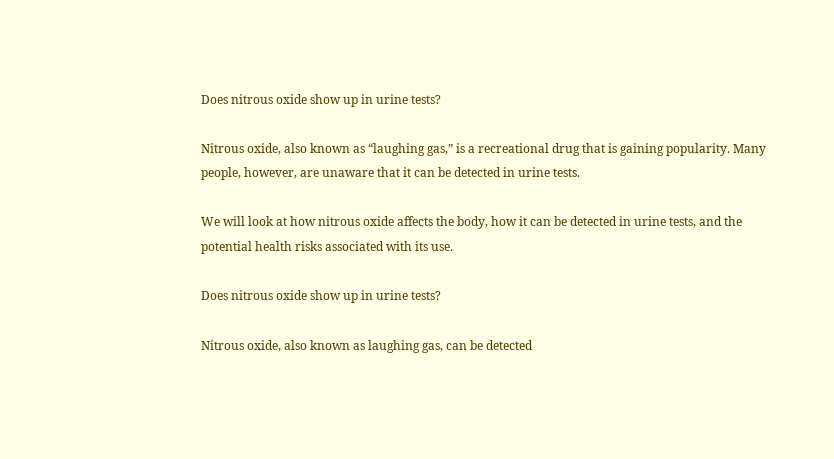Does nitrous oxide show up in urine tests?

Nitrous oxide, also known as “laughing gas,” is a recreational drug that is gaining popularity. Many people, however, are unaware that it can be detected in urine tests.

We will look at how nitrous oxide affects the body, how it can be detected in urine tests, and the potential health risks associated with its use.

Does nitrous oxide show up in urine tests?

Nitrous oxide, also known as laughing gas, can be detected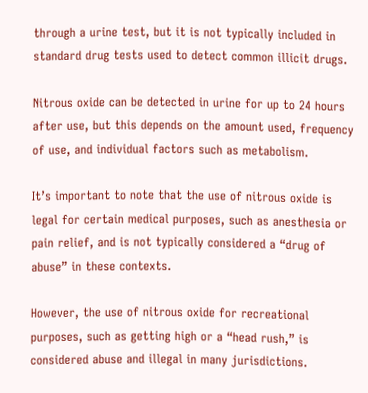through a urine test, but it is not typically included in standard drug tests used to detect common illicit drugs.

Nitrous oxide can be detected in urine for up to 24 hours after use, but this depends on the amount used, frequency of use, and individual factors such as metabolism.

It’s important to note that the use of nitrous oxide is legal for certain medical purposes, such as anesthesia or pain relief, and is not typically considered a “drug of abuse” in these contexts.

However, the use of nitrous oxide for recreational purposes, such as getting high or a “head rush,” is considered abuse and illegal in many jurisdictions.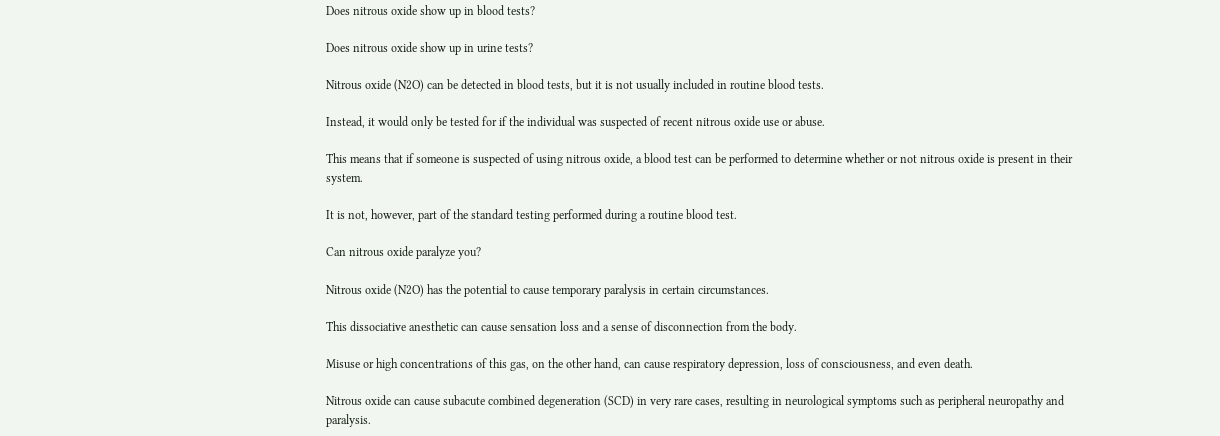Does nitrous oxide show up in blood tests?

Does nitrous oxide show up in urine tests?

Nitrous oxide (N2O) can be detected in blood tests, but it is not usually included in routine blood tests.

Instead, it would only be tested for if the individual was suspected of recent nitrous oxide use or abuse.

This means that if someone is suspected of using nitrous oxide, a blood test can be performed to determine whether or not nitrous oxide is present in their system.

It is not, however, part of the standard testing performed during a routine blood test.

Can nitrous oxide paralyze you?

Nitrous oxide (N2O) has the potential to cause temporary paralysis in certain circumstances.

This dissociative anesthetic can cause sensation loss and a sense of disconnection from the body.

Misuse or high concentrations of this gas, on the other hand, can cause respiratory depression, loss of consciousness, and even death.

Nitrous oxide can cause subacute combined degeneration (SCD) in very rare cases, resulting in neurological symptoms such as peripheral neuropathy and paralysis.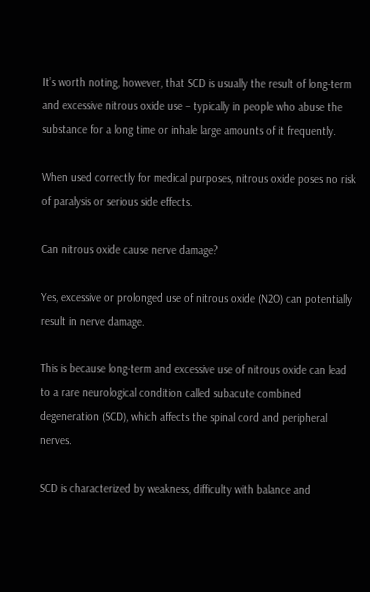It’s worth noting, however, that SCD is usually the result of long-term and excessive nitrous oxide use – typically in people who abuse the substance for a long time or inhale large amounts of it frequently.

When used correctly for medical purposes, nitrous oxide poses no risk of paralysis or serious side effects.

Can nitrous oxide cause nerve damage?

Yes, excessive or prolonged use of nitrous oxide (N2O) can potentially result in nerve damage.

This is because long-term and excessive use of nitrous oxide can lead to a rare neurological condition called subacute combined degeneration (SCD), which affects the spinal cord and peripheral nerves.

SCD is characterized by weakness, difficulty with balance and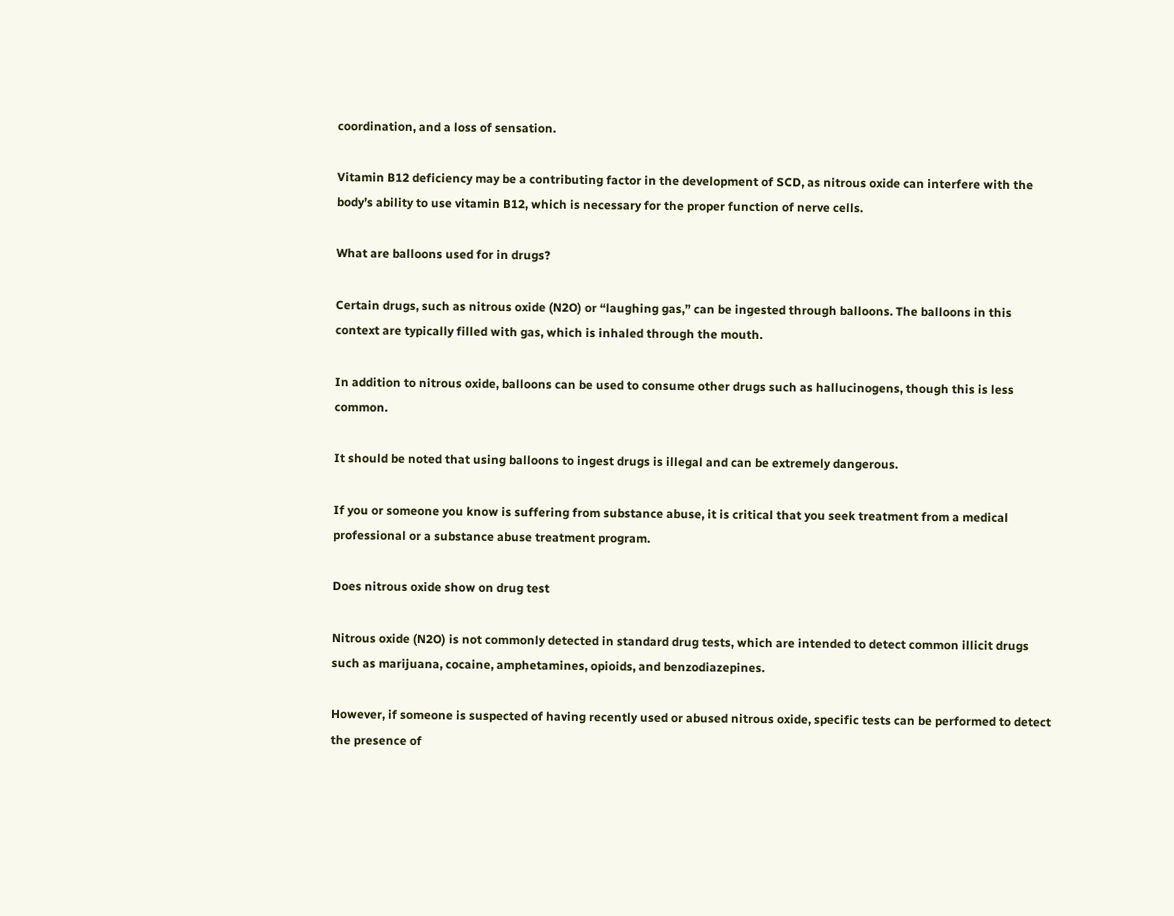coordination, and a loss of sensation.

Vitamin B12 deficiency may be a contributing factor in the development of SCD, as nitrous oxide can interfere with the body’s ability to use vitamin B12, which is necessary for the proper function of nerve cells.

What are balloons used for in drugs?

Certain drugs, such as nitrous oxide (N2O) or “laughing gas,” can be ingested through balloons. The balloons in this context are typically filled with gas, which is inhaled through the mouth.

In addition to nitrous oxide, balloons can be used to consume other drugs such as hallucinogens, though this is less common.

It should be noted that using balloons to ingest drugs is illegal and can be extremely dangerous.

If you or someone you know is suffering from substance abuse, it is critical that you seek treatment from a medical professional or a substance abuse treatment program.

Does nitrous oxide show on drug test

Nitrous oxide (N2O) is not commonly detected in standard drug tests, which are intended to detect common illicit drugs such as marijuana, cocaine, amphetamines, opioids, and benzodiazepines.

However, if someone is suspected of having recently used or abused nitrous oxide, specific tests can be performed to detect the presence of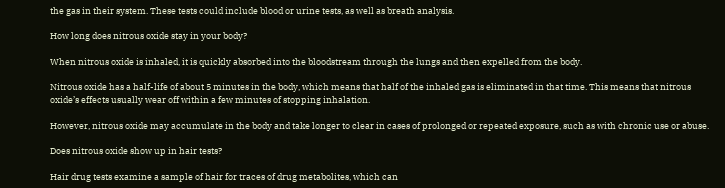the gas in their system. These tests could include blood or urine tests, as well as breath analysis.

How long does nitrous oxide stay in your body?

When nitrous oxide is inhaled, it is quickly absorbed into the bloodstream through the lungs and then expelled from the body.

Nitrous oxide has a half-life of about 5 minutes in the body, which means that half of the inhaled gas is eliminated in that time. This means that nitrous oxide’s effects usually wear off within a few minutes of stopping inhalation.

However, nitrous oxide may accumulate in the body and take longer to clear in cases of prolonged or repeated exposure, such as with chronic use or abuse.

Does nitrous oxide show up in hair tests?

Hair drug tests examine a sample of hair for traces of drug metabolites, which can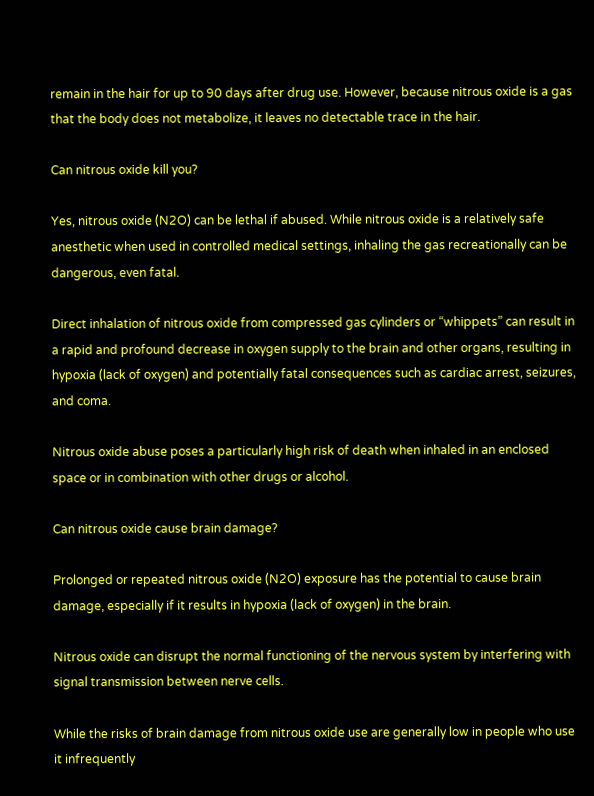remain in the hair for up to 90 days after drug use. However, because nitrous oxide is a gas that the body does not metabolize, it leaves no detectable trace in the hair.

Can nitrous oxide kill you?

Yes, nitrous oxide (N2O) can be lethal if abused. While nitrous oxide is a relatively safe anesthetic when used in controlled medical settings, inhaling the gas recreationally can be dangerous, even fatal.

Direct inhalation of nitrous oxide from compressed gas cylinders or “whippets” can result in a rapid and profound decrease in oxygen supply to the brain and other organs, resulting in hypoxia (lack of oxygen) and potentially fatal consequences such as cardiac arrest, seizures, and coma.

Nitrous oxide abuse poses a particularly high risk of death when inhaled in an enclosed space or in combination with other drugs or alcohol.

Can nitrous oxide cause brain damage?

Prolonged or repeated nitrous oxide (N2O) exposure has the potential to cause brain damage, especially if it results in hypoxia (lack of oxygen) in the brain.

Nitrous oxide can disrupt the normal functioning of the nervous system by interfering with signal transmission between nerve cells.

While the risks of brain damage from nitrous oxide use are generally low in people who use it infrequently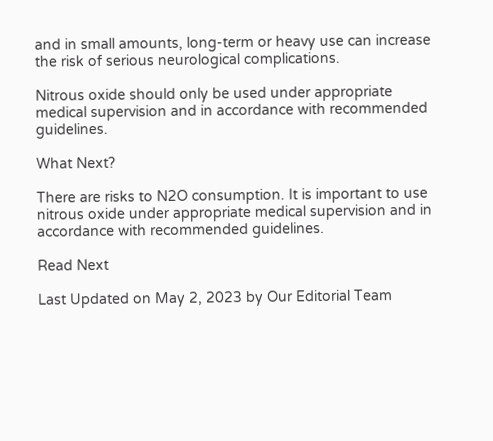and in small amounts, long-term or heavy use can increase the risk of serious neurological complications.

Nitrous oxide should only be used under appropriate medical supervision and in accordance with recommended guidelines.

What Next?

There are risks to N2O consumption. It is important to use nitrous oxide under appropriate medical supervision and in accordance with recommended guidelines.

Read Next

Last Updated on May 2, 2023 by Our Editorial Team